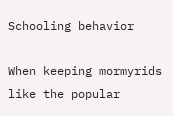Schooling behavior

When keeping mormyrids like the popular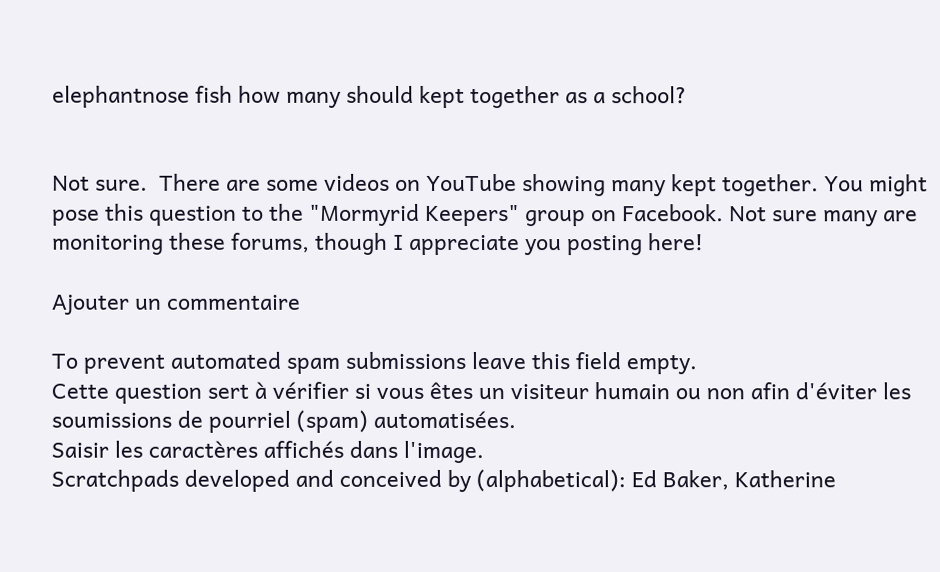elephantnose fish how many should kept together as a school?


Not sure.  There are some videos on YouTube showing many kept together. You might pose this question to the "Mormyrid Keepers" group on Facebook. Not sure many are monitoring these forums, though I appreciate you posting here!

Ajouter un commentaire

To prevent automated spam submissions leave this field empty.
Cette question sert à vérifier si vous êtes un visiteur humain ou non afin d'éviter les soumissions de pourriel (spam) automatisées.
Saisir les caractères affichés dans l'image.
Scratchpads developed and conceived by (alphabetical): Ed Baker, Katherine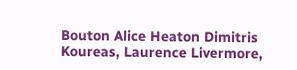Bouton Alice Heaton Dimitris Koureas, Laurence Livermore,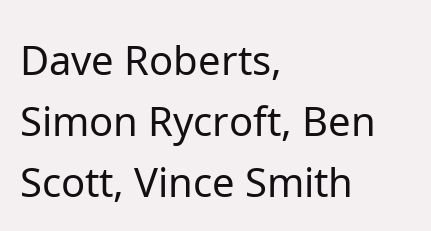Dave Roberts, Simon Rycroft, Ben Scott, Vince Smith